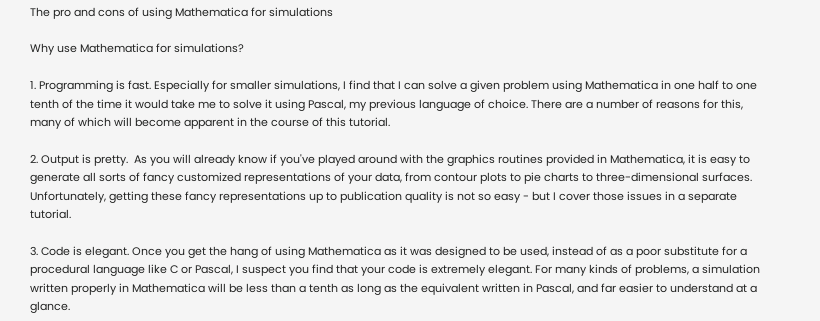The pro and cons of using Mathematica for simulations

Why use Mathematica for simulations?

1. Programming is fast. Especially for smaller simulations, I find that I can solve a given problem using Mathematica in one half to one tenth of the time it would take me to solve it using Pascal, my previous language of choice. There are a number of reasons for this, many of which will become apparent in the course of this tutorial.

2. Output is pretty.  As you will already know if you've played around with the graphics routines provided in Mathematica, it is easy to generate all sorts of fancy customized representations of your data, from contour plots to pie charts to three-dimensional surfaces. Unfortunately, getting these fancy representations up to publication quality is not so easy - but I cover those issues in a separate tutorial.

3. Code is elegant. Once you get the hang of using Mathematica as it was designed to be used, instead of as a poor substitute for a procedural language like C or Pascal, I suspect you find that your code is extremely elegant. For many kinds of problems, a simulation written properly in Mathematica will be less than a tenth as long as the equivalent written in Pascal, and far easier to understand at a glance.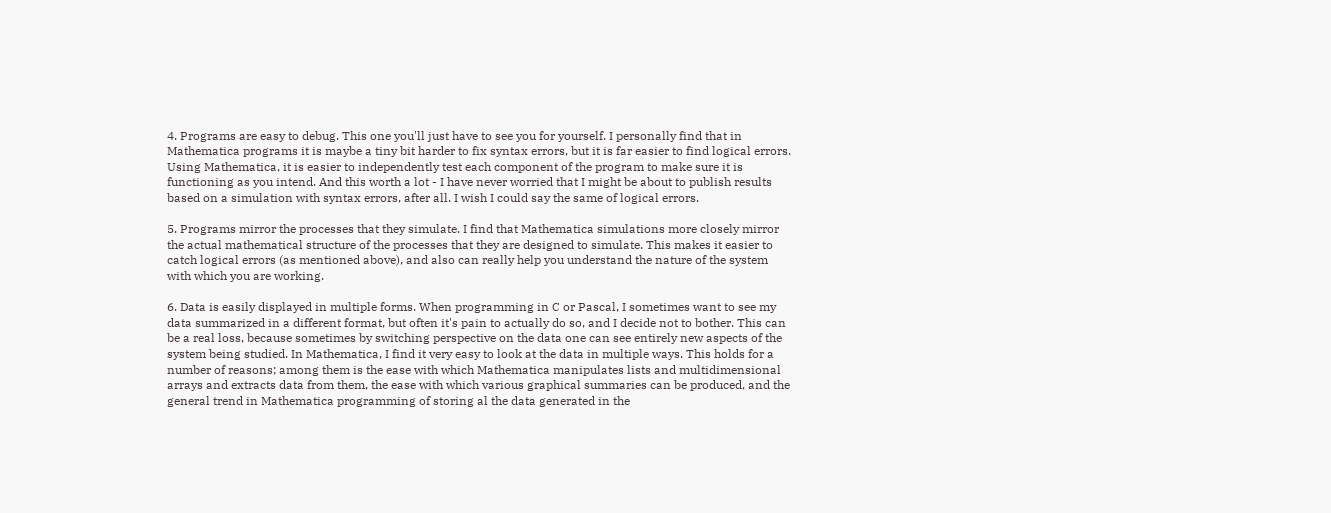4. Programs are easy to debug. This one you'll just have to see you for yourself. I personally find that in Mathematica programs it is maybe a tiny bit harder to fix syntax errors, but it is far easier to find logical errors.  Using Mathematica, it is easier to independently test each component of the program to make sure it is functioning as you intend. And this worth a lot - I have never worried that I might be about to publish results based on a simulation with syntax errors, after all. I wish I could say the same of logical errors.

5. Programs mirror the processes that they simulate. I find that Mathematica simulations more closely mirror the actual mathematical structure of the processes that they are designed to simulate. This makes it easier to catch logical errors (as mentioned above), and also can really help you understand the nature of the system with which you are working.

6. Data is easily displayed in multiple forms. When programming in C or Pascal, I sometimes want to see my data summarized in a different format, but often it's pain to actually do so, and I decide not to bother. This can be a real loss, because sometimes by switching perspective on the data one can see entirely new aspects of the system being studied. In Mathematica, I find it very easy to look at the data in multiple ways. This holds for a number of reasons; among them is the ease with which Mathematica manipulates lists and multidimensional arrays and extracts data from them, the ease with which various graphical summaries can be produced, and the general trend in Mathematica programming of storing al the data generated in the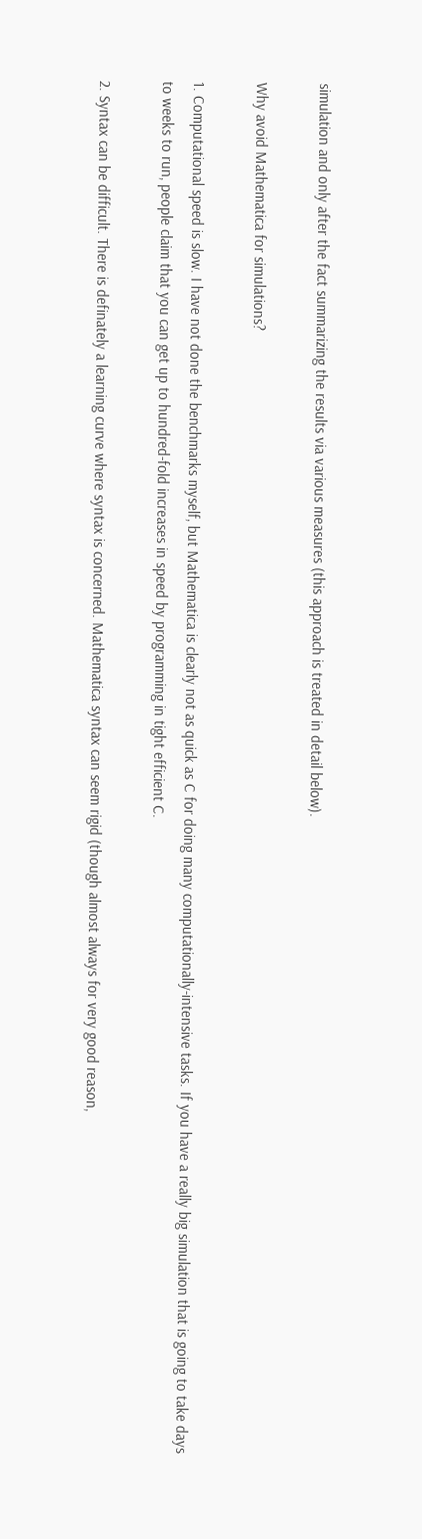simulation and only after the fact summarizing the results via various measures (this approach is treated in detail below).

Why avoid Mathematica for simulations?

1. Computational speed is slow. I have not done the benchmarks myself, but Mathematica is clearly not as quick as C for doing many computationally-intensive tasks. If you have a really big simulation that is going to take days to weeks to run, people claim that you can get up to hundred-fold increases in speed by programming in tight efficient C.

2. Syntax can be difficult. There is definately a learning curve where syntax is concerned. Mathematica syntax can seem rigid (though almost always for very good reason,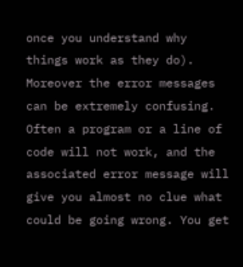once you understand why things work as they do). Moreover the error messages can be extremely confusing. Often a program or a line of code will not work, and the associated error message will give you almost no clue what could be going wrong. You get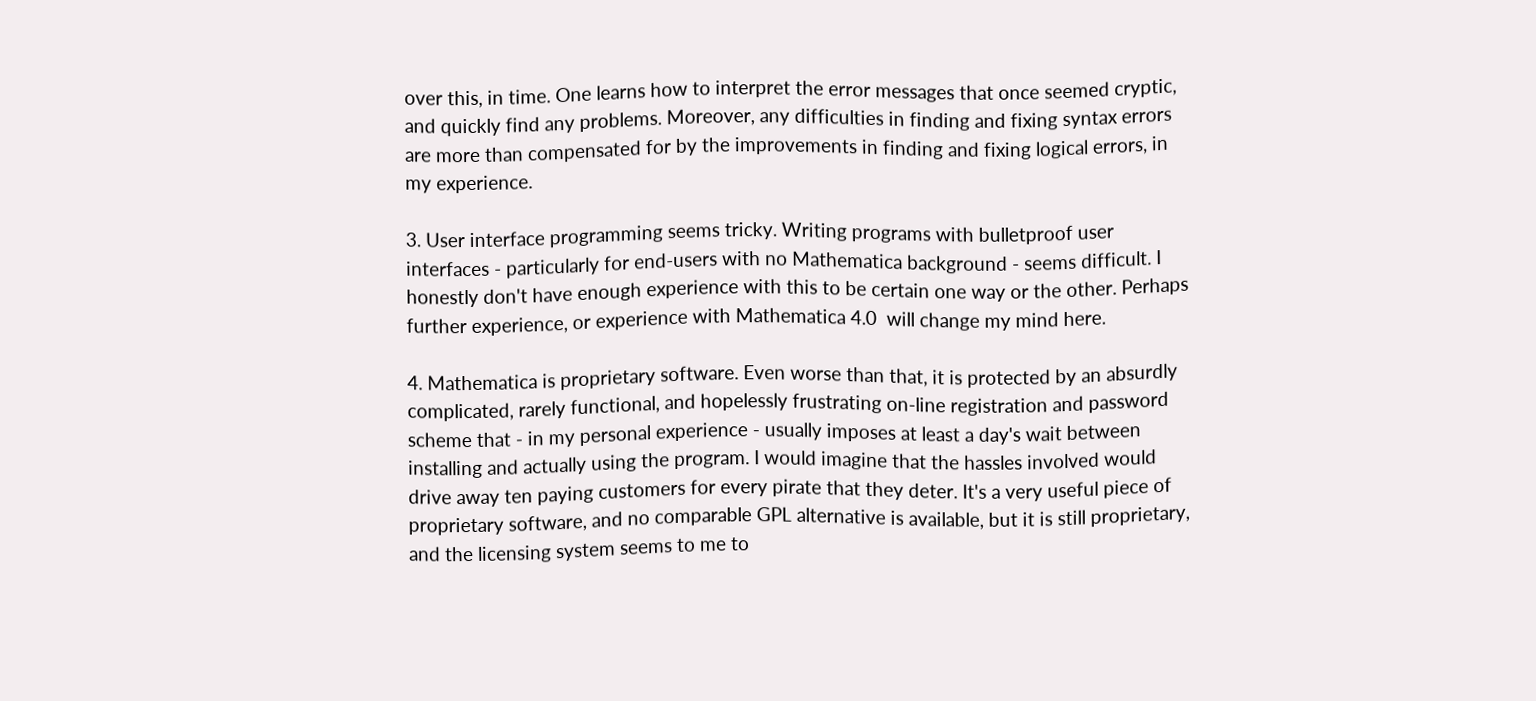over this, in time. One learns how to interpret the error messages that once seemed cryptic, and quickly find any problems. Moreover, any difficulties in finding and fixing syntax errors are more than compensated for by the improvements in finding and fixing logical errors, in my experience.

3. User interface programming seems tricky. Writing programs with bulletproof user interfaces - particularly for end-users with no Mathematica background - seems difficult. I honestly don't have enough experience with this to be certain one way or the other. Perhaps further experience, or experience with Mathematica 4.0  will change my mind here.

4. Mathematica is proprietary software. Even worse than that, it is protected by an absurdly complicated, rarely functional, and hopelessly frustrating on-line registration and password scheme that - in my personal experience - usually imposes at least a day's wait between installing and actually using the program. I would imagine that the hassles involved would drive away ten paying customers for every pirate that they deter. It's a very useful piece of proprietary software, and no comparable GPL alternative is available, but it is still proprietary, and the licensing system seems to me to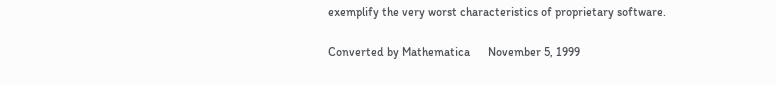exemplify the very worst characteristics of proprietary software.

Converted by Mathematica      November 5, 1999